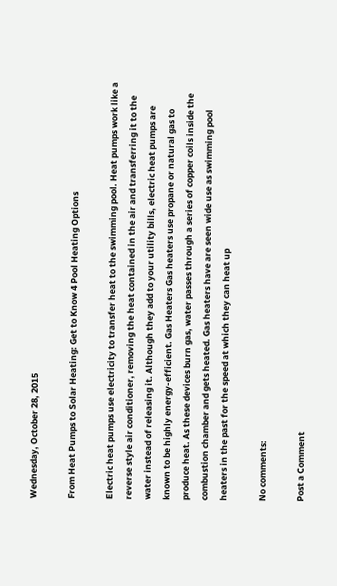Wednesday, October 28, 2015

From Heat Pumps to Solar Heating: Get to Know 4 Pool Heating Options

Electric heat pumps use electricity to transfer heat to the swimming pool. Heat pumps work like a reverse style air conditioner, removing the heat contained in the air and transferring it to the water instead of releasing it. Although they add to your utility bills, electric heat pumps are known to be highly energy-efficient. Gas Heaters Gas heaters use propane or natural gas to produce heat. As these devices burn gas, water passes through a series of copper coils inside the combustion chamber and gets heated. Gas heaters have are seen wide use as swimming pool heaters in the past for the speed at which they can heat up

No comments:

Post a Comment